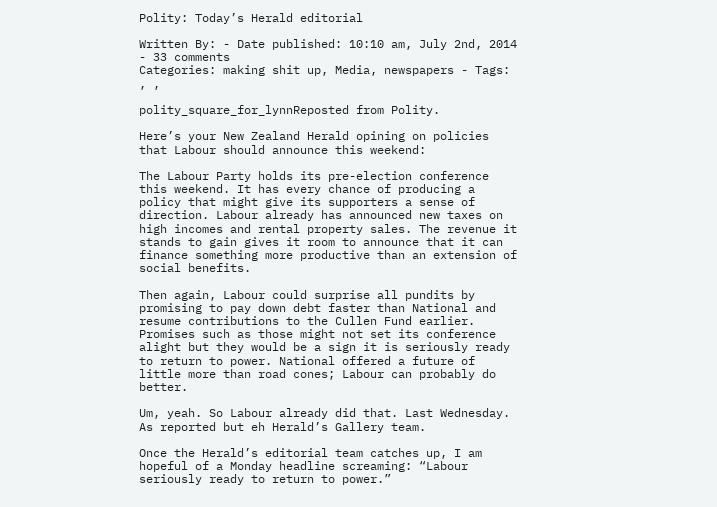Polity: Today’s Herald editorial

Written By: - Date published: 10:10 am, July 2nd, 2014 - 33 comments
Categories: making shit up, Media, newspapers - Tags: , ,

polity_square_for_lynnReposted from Polity.

Here’s your New Zealand Herald opining on policies that Labour should announce this weekend:

The Labour Party holds its pre-election conference this weekend. It has every chance of producing a policy that might give its supporters a sense of direction. Labour already has announced new taxes on high incomes and rental property sales. The revenue it stands to gain gives it room to announce that it can finance something more productive than an extension of social benefits.

Then again, Labour could surprise all pundits by promising to pay down debt faster than National and resume contributions to the Cullen Fund earlier. Promises such as those might not set its conference alight but they would be a sign it is seriously ready to return to power. National offered a future of little more than road cones; Labour can probably do better.

Um, yeah. So Labour already did that. Last Wednesday. As reported but eh Herald’s Gallery team.

Once the Herald’s editorial team catches up, I am hopeful of a Monday headline screaming: “Labour seriously ready to return to power.”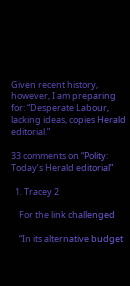Given recent history, however, I am preparing for: “Desperate Labour, lacking ideas, copies Herald editorial.”

33 comments on “Polity: Today’s Herald editorial”

  1. Tracey 2

    For the link challenged

    “In its alternative budget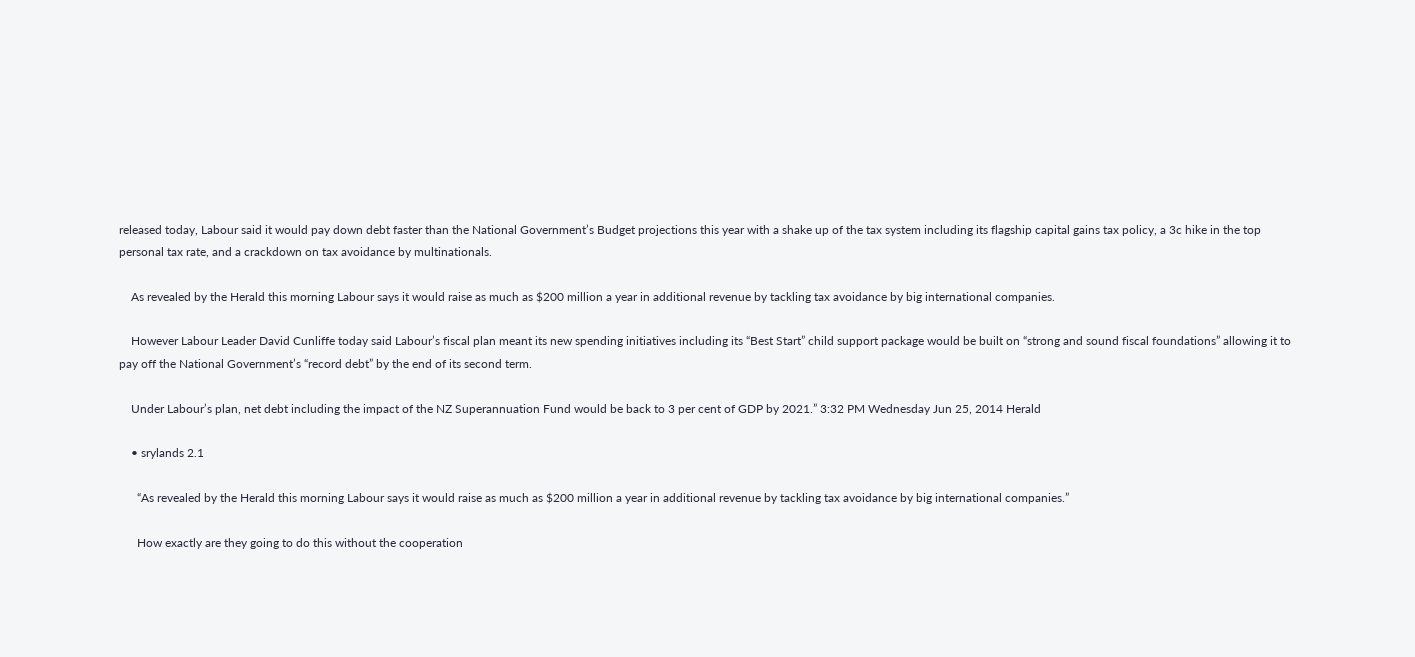released today, Labour said it would pay down debt faster than the National Government’s Budget projections this year with a shake up of the tax system including its flagship capital gains tax policy, a 3c hike in the top personal tax rate, and a crackdown on tax avoidance by multinationals.

    As revealed by the Herald this morning Labour says it would raise as much as $200 million a year in additional revenue by tackling tax avoidance by big international companies.

    However Labour Leader David Cunliffe today said Labour’s fiscal plan meant its new spending initiatives including its “Best Start” child support package would be built on “strong and sound fiscal foundations” allowing it to pay off the National Government’s “record debt” by the end of its second term.

    Under Labour’s plan, net debt including the impact of the NZ Superannuation Fund would be back to 3 per cent of GDP by 2021.” 3:32 PM Wednesday Jun 25, 2014 Herald

    • srylands 2.1

      “As revealed by the Herald this morning Labour says it would raise as much as $200 million a year in additional revenue by tackling tax avoidance by big international companies.”

      How exactly are they going to do this without the cooperation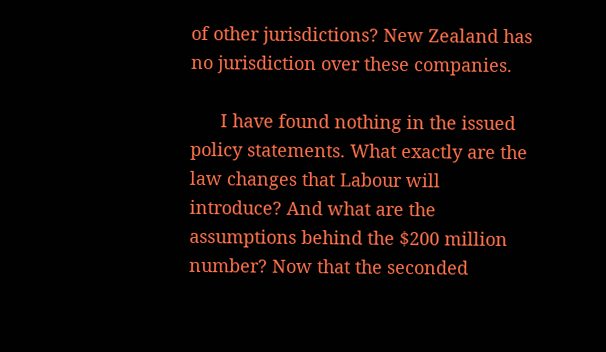of other jurisdictions? New Zealand has no jurisdiction over these companies.

      I have found nothing in the issued policy statements. What exactly are the law changes that Labour will introduce? And what are the assumptions behind the $200 million number? Now that the seconded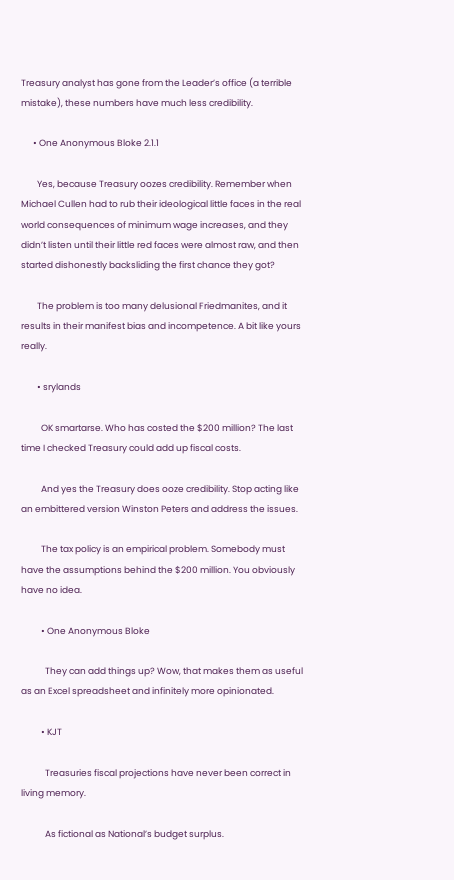Treasury analyst has gone from the Leader’s office (a terrible mistake), these numbers have much less credibility.

      • One Anonymous Bloke 2.1.1

        Yes, because Treasury oozes credibility. Remember when Michael Cullen had to rub their ideological little faces in the real world consequences of minimum wage increases, and they didn’t listen until their little red faces were almost raw, and then started dishonestly backsliding the first chance they got?

        The problem is too many delusional Friedmanites, and it results in their manifest bias and incompetence. A bit like yours really.

        • srylands

          OK smartarse. Who has costed the $200 million? The last time I checked Treasury could add up fiscal costs.

          And yes the Treasury does ooze credibility. Stop acting like an embittered version Winston Peters and address the issues.

          The tax policy is an empirical problem. Somebody must have the assumptions behind the $200 million. You obviously have no idea.

          • One Anonymous Bloke

            They can add things up? Wow, that makes them as useful as an Excel spreadsheet and infinitely more opinionated.

          • KJT

            Treasuries fiscal projections have never been correct in living memory.

            As fictional as National’s budget surplus.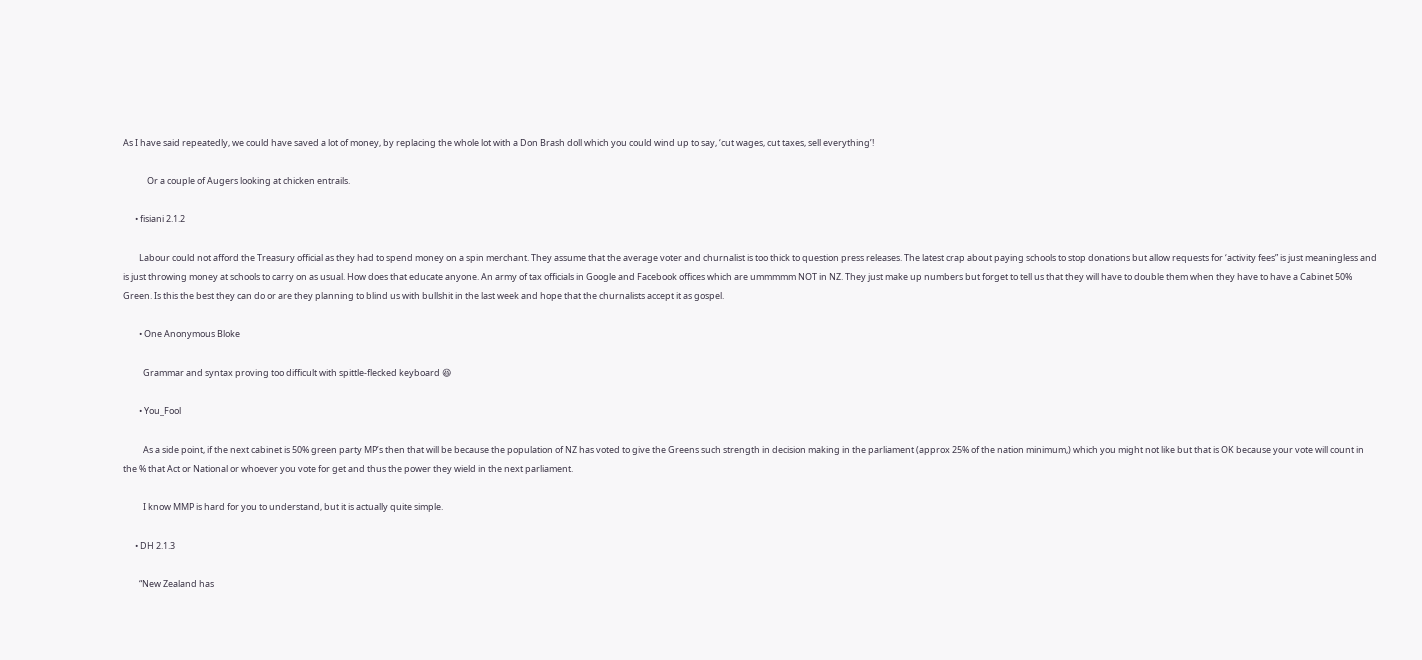As I have said repeatedly, we could have saved a lot of money, by replacing the whole lot with a Don Brash doll which you could wind up to say, ‘cut wages, cut taxes, sell everything’!

            Or a couple of Augers looking at chicken entrails.

      • fisiani 2.1.2

        Labour could not afford the Treasury official as they had to spend money on a spin merchant. They assume that the average voter and churnalist is too thick to question press releases. The latest crap about paying schools to stop donations but allow requests for ‘activity fees” is just meaningless and is just throwing money at schools to carry on as usual. How does that educate anyone. An army of tax officials in Google and Facebook offices which are ummmmm NOT in NZ. They just make up numbers but forget to tell us that they will have to double them when they have to have a Cabinet 50% Green. Is this the best they can do or are they planning to blind us with bullshit in the last week and hope that the churnalists accept it as gospel.

        • One Anonymous Bloke

          Grammar and syntax proving too difficult with spittle-flecked keyboard 😆

        • You_Fool

          As a side point, if the next cabinet is 50% green party MP’s then that will be because the population of NZ has voted to give the Greens such strength in decision making in the parliament (approx 25% of the nation minimum,) which you might not like but that is OK because your vote will count in the % that Act or National or whoever you vote for get and thus the power they wield in the next parliament.

          I know MMP is hard for you to understand, but it is actually quite simple.

      • DH 2.1.3

        “New Zealand has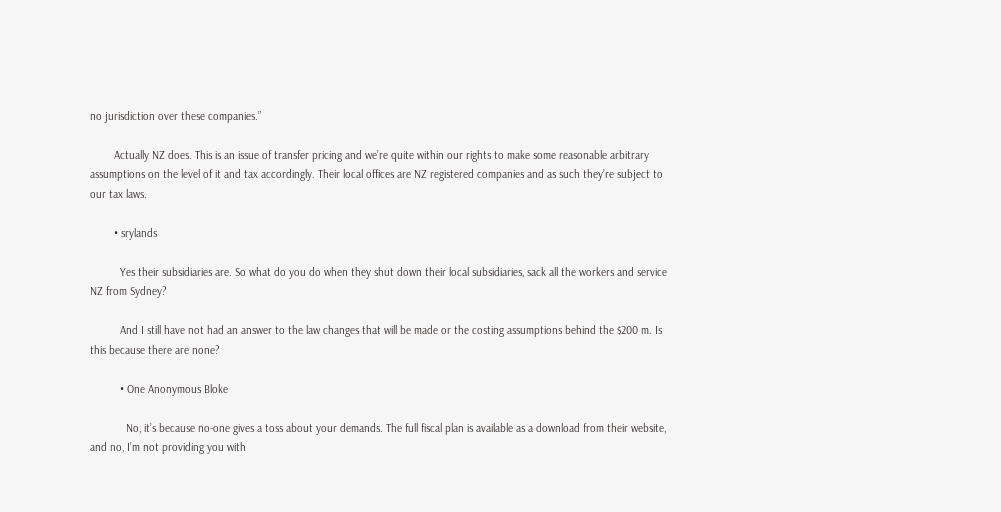no jurisdiction over these companies.”

        Actually NZ does. This is an issue of transfer pricing and we’re quite within our rights to make some reasonable arbitrary assumptions on the level of it and tax accordingly. Their local offices are NZ registered companies and as such they’re subject to our tax laws.

        • srylands

          Yes their subsidiaries are. So what do you do when they shut down their local subsidiaries, sack all the workers and service NZ from Sydney?

          And I still have not had an answer to the law changes that will be made or the costing assumptions behind the $200 m. Is this because there are none?

          • One Anonymous Bloke

            No, it’s because no-one gives a toss about your demands. The full fiscal plan is available as a download from their website, and no, I’m not providing you with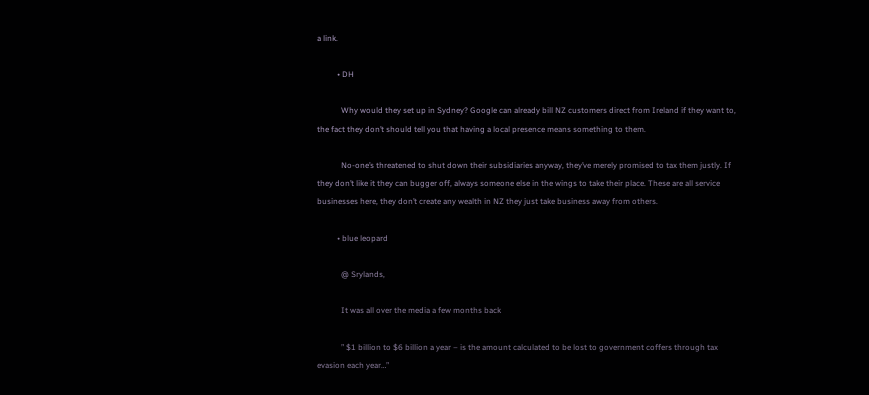a link.

          • DH

            Why would they set up in Sydney? Google can already bill NZ customers direct from Ireland if they want to, the fact they don’t should tell you that having a local presence means something to them.

            No-one’s threatened to shut down their subsidiaries anyway, they’ve merely promised to tax them justly. If they don’t like it they can bugger off, always someone else in the wings to take their place. These are all service businesses here, they don’t create any wealth in NZ they just take business away from others.

          • blue leopard

            @ Srylands,

            It was all over the media a few months back

            ” $1 billion to $6 billion a year – is the amount calculated to be lost to government coffers through tax evasion each year…”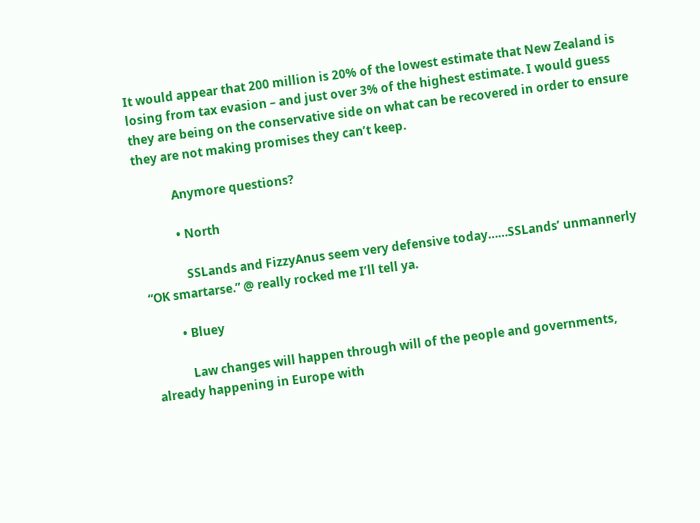It would appear that 200 million is 20% of the lowest estimate that New Zealand is losing from tax evasion – and just over 3% of the highest estimate. I would guess they are being on the conservative side on what can be recovered in order to ensure they are not making promises they can’t keep.

            Anymore questions?

            • North

              SSLands and FizzyAnus seem very defensive today……SSLands’ unmannerly “OK smartarse.” @ really rocked me I’ll tell ya.

          • Bluey

            Law changes will happen through will of the people and governments, already happening in Europe with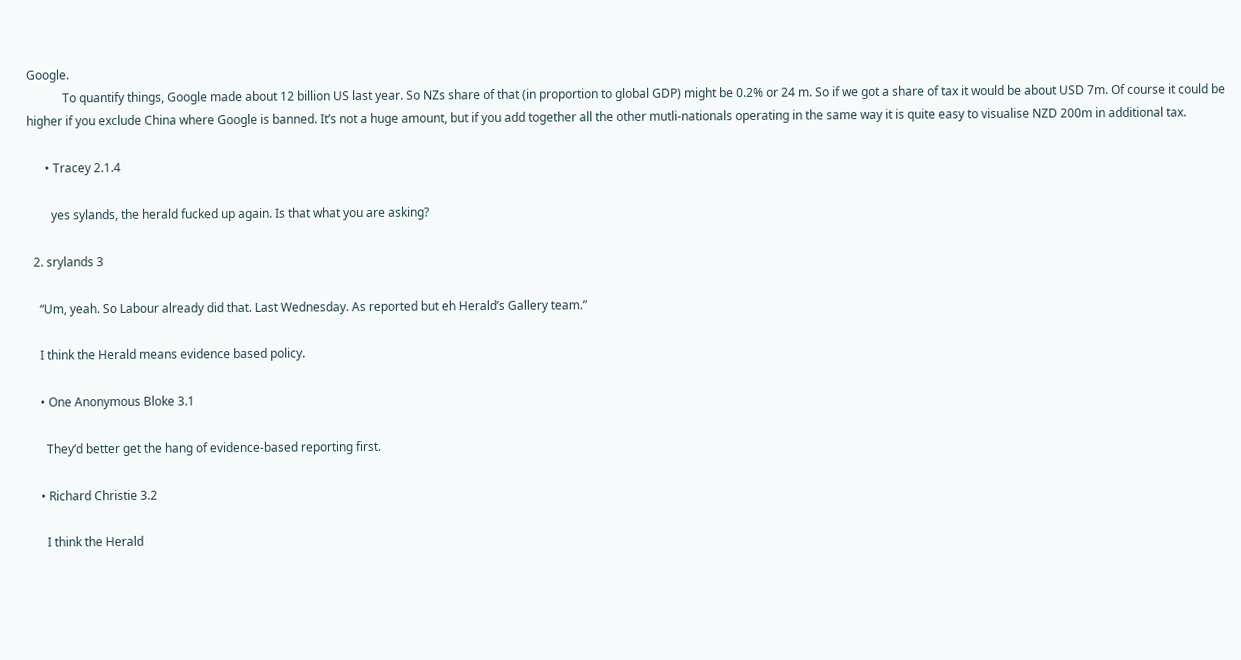Google.
            To quantify things, Google made about 12 billion US last year. So NZs share of that (in proportion to global GDP) might be 0.2% or 24 m. So if we got a share of tax it would be about USD 7m. Of course it could be higher if you exclude China where Google is banned. It’s not a huge amount, but if you add together all the other mutli-nationals operating in the same way it is quite easy to visualise NZD 200m in additional tax.

      • Tracey 2.1.4

        yes sylands, the herald fucked up again. Is that what you are asking?

  2. srylands 3

    “Um, yeah. So Labour already did that. Last Wednesday. As reported but eh Herald’s Gallery team.”

    I think the Herald means evidence based policy.

    • One Anonymous Bloke 3.1

      They’d better get the hang of evidence-based reporting first.

    • Richard Christie 3.2

      I think the Herald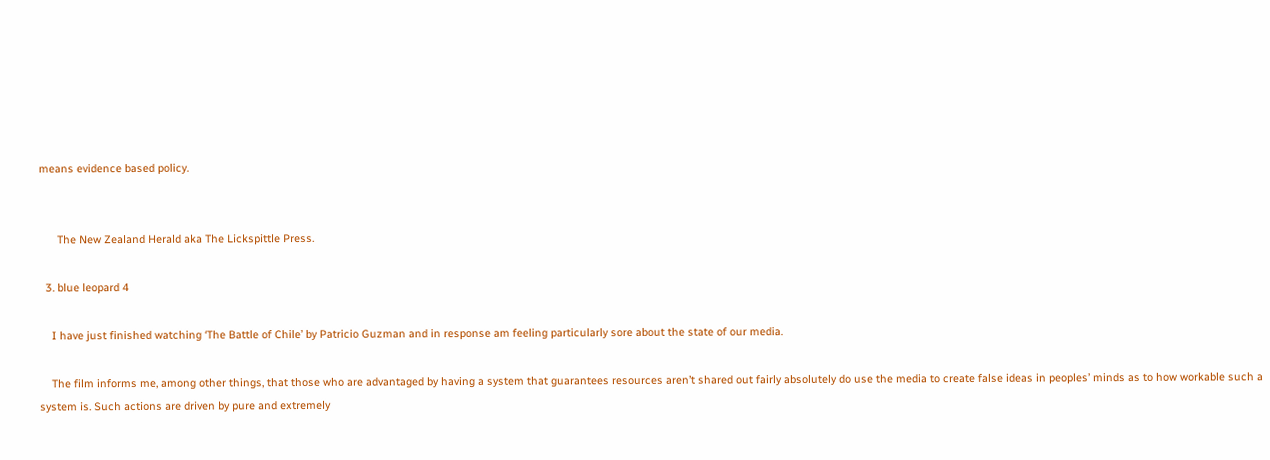means evidence based policy.


      The New Zealand Herald aka The Lickspittle Press.

  3. blue leopard 4

    I have just finished watching ‘The Battle of Chile’ by Patricio Guzman and in response am feeling particularly sore about the state of our media.

    The film informs me, among other things, that those who are advantaged by having a system that guarantees resources aren’t shared out fairly absolutely do use the media to create false ideas in peoples’ minds as to how workable such a system is. Such actions are driven by pure and extremely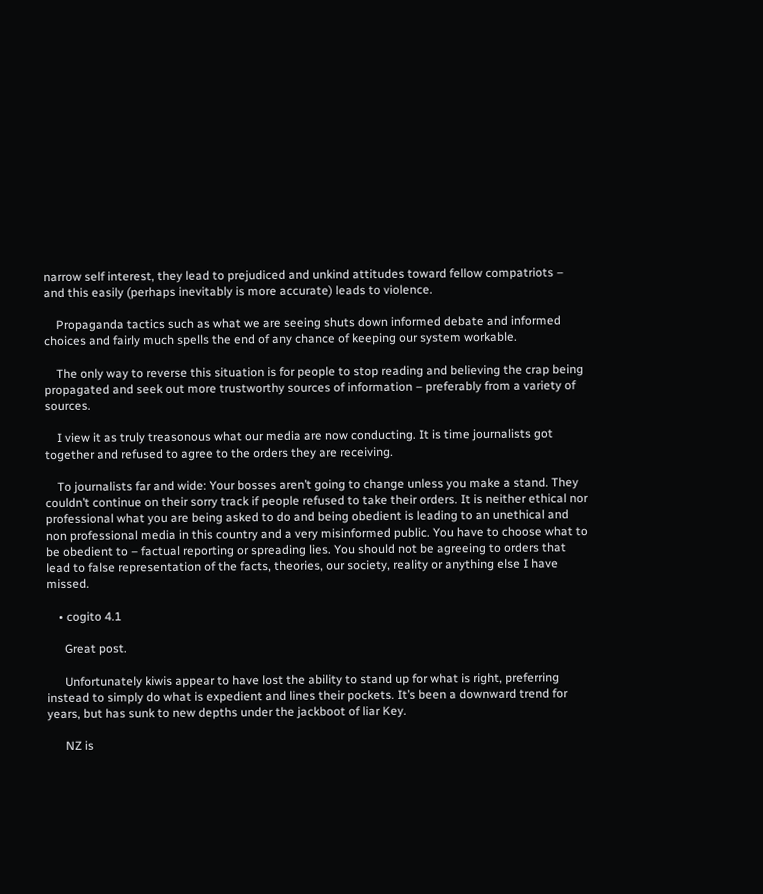narrow self interest, they lead to prejudiced and unkind attitudes toward fellow compatriots – and this easily (perhaps inevitably is more accurate) leads to violence.

    Propaganda tactics such as what we are seeing shuts down informed debate and informed choices and fairly much spells the end of any chance of keeping our system workable.

    The only way to reverse this situation is for people to stop reading and believing the crap being propagated and seek out more trustworthy sources of information – preferably from a variety of sources.

    I view it as truly treasonous what our media are now conducting. It is time journalists got together and refused to agree to the orders they are receiving.

    To journalists far and wide: Your bosses aren’t going to change unless you make a stand. They couldn’t continue on their sorry track if people refused to take their orders. It is neither ethical nor professional what you are being asked to do and being obedient is leading to an unethical and non professional media in this country and a very misinformed public. You have to choose what to be obedient to – factual reporting or spreading lies. You should not be agreeing to orders that lead to false representation of the facts, theories, our society, reality or anything else I have missed.

    • cogito 4.1

      Great post.

      Unfortunately kiwis appear to have lost the ability to stand up for what is right, preferring instead to simply do what is expedient and lines their pockets. It’s been a downward trend for years, but has sunk to new depths under the jackboot of liar Key.

      NZ is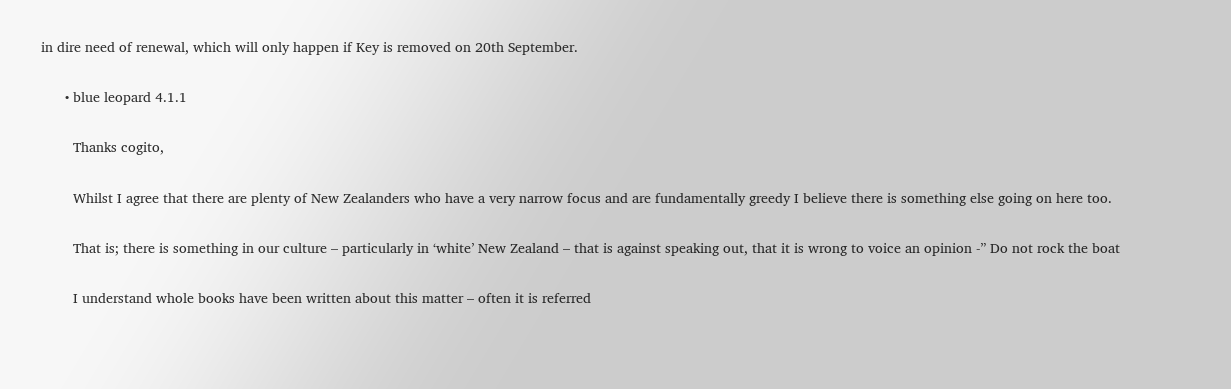in dire need of renewal, which will only happen if Key is removed on 20th September.

      • blue leopard 4.1.1

        Thanks cogito,

        Whilst I agree that there are plenty of New Zealanders who have a very narrow focus and are fundamentally greedy I believe there is something else going on here too.

        That is; there is something in our culture – particularly in ‘white’ New Zealand – that is against speaking out, that it is wrong to voice an opinion -” Do not rock the boat

        I understand whole books have been written about this matter – often it is referred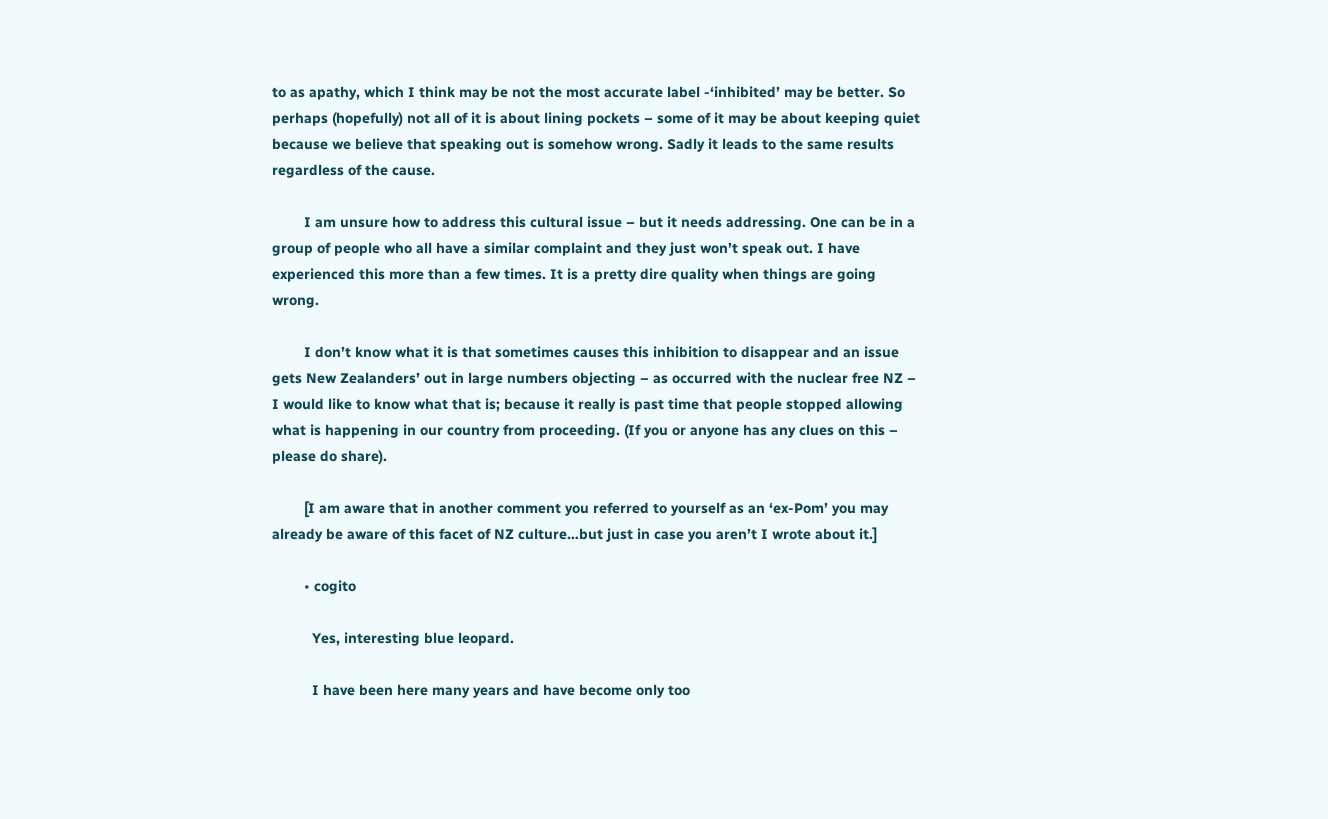to as apathy, which I think may be not the most accurate label -‘inhibited’ may be better. So perhaps (hopefully) not all of it is about lining pockets – some of it may be about keeping quiet because we believe that speaking out is somehow wrong. Sadly it leads to the same results regardless of the cause.

        I am unsure how to address this cultural issue – but it needs addressing. One can be in a group of people who all have a similar complaint and they just won’t speak out. I have experienced this more than a few times. It is a pretty dire quality when things are going wrong.

        I don’t know what it is that sometimes causes this inhibition to disappear and an issue gets New Zealanders’ out in large numbers objecting – as occurred with the nuclear free NZ – I would like to know what that is; because it really is past time that people stopped allowing what is happening in our country from proceeding. (If you or anyone has any clues on this – please do share).

        [I am aware that in another comment you referred to yourself as an ‘ex-Pom’ you may already be aware of this facet of NZ culture…but just in case you aren’t I wrote about it.]

        • cogito

          Yes, interesting blue leopard.

          I have been here many years and have become only too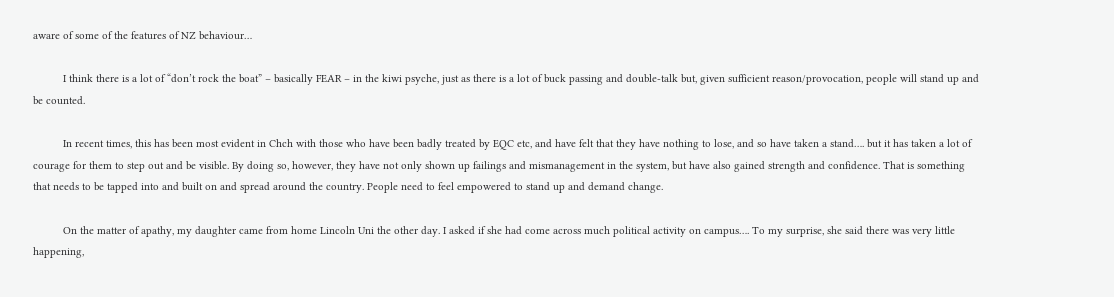aware of some of the features of NZ behaviour…

          I think there is a lot of “don’t rock the boat” – basically FEAR – in the kiwi psyche, just as there is a lot of buck passing and double-talk but, given sufficient reason/provocation, people will stand up and be counted.

          In recent times, this has been most evident in Chch with those who have been badly treated by EQC etc, and have felt that they have nothing to lose, and so have taken a stand…. but it has taken a lot of courage for them to step out and be visible. By doing so, however, they have not only shown up failings and mismanagement in the system, but have also gained strength and confidence. That is something that needs to be tapped into and built on and spread around the country. People need to feel empowered to stand up and demand change.

          On the matter of apathy, my daughter came from home Lincoln Uni the other day. I asked if she had come across much political activity on campus…. To my surprise, she said there was very little happening,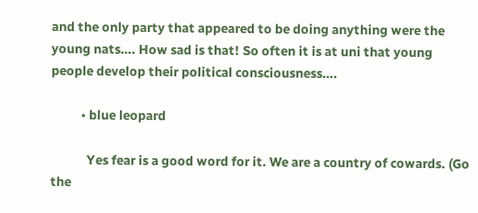and the only party that appeared to be doing anything were the young nats…. How sad is that! So often it is at uni that young people develop their political consciousness….

          • blue leopard

            Yes fear is a good word for it. We are a country of cowards. (Go the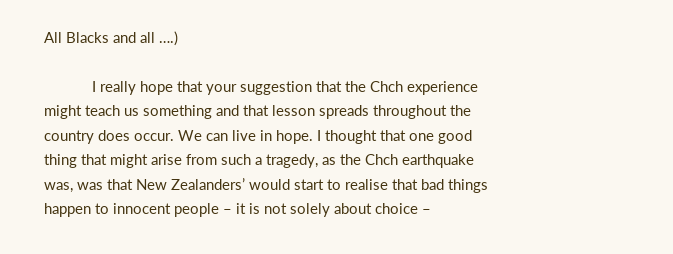All Blacks and all ….)

            I really hope that your suggestion that the Chch experience might teach us something and that lesson spreads throughout the country does occur. We can live in hope. I thought that one good thing that might arise from such a tragedy, as the Chch earthquake was, was that New Zealanders’ would start to realise that bad things happen to innocent people – it is not solely about choice –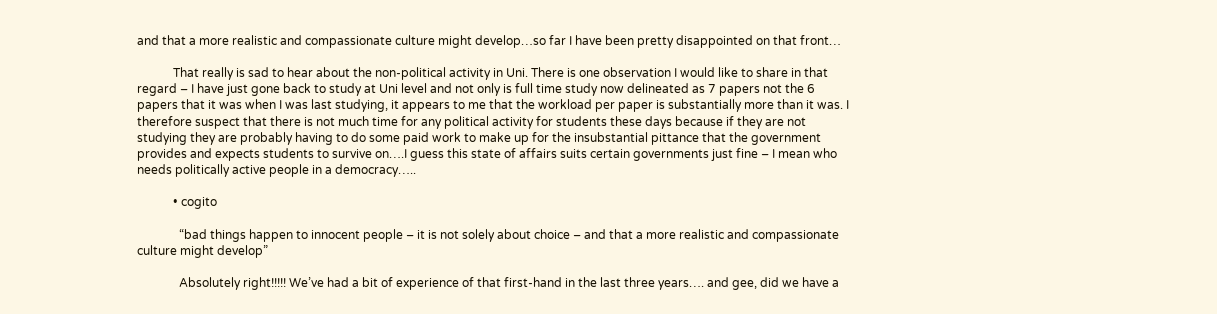and that a more realistic and compassionate culture might develop…so far I have been pretty disappointed on that front…

            That really is sad to hear about the non-political activity in Uni. There is one observation I would like to share in that regard – I have just gone back to study at Uni level and not only is full time study now delineated as 7 papers not the 6 papers that it was when I was last studying, it appears to me that the workload per paper is substantially more than it was. I therefore suspect that there is not much time for any political activity for students these days because if they are not studying they are probably having to do some paid work to make up for the insubstantial pittance that the government provides and expects students to survive on….I guess this state of affairs suits certain governments just fine – I mean who needs politically active people in a democracy…..

            • cogito

              “bad things happen to innocent people – it is not solely about choice – and that a more realistic and compassionate culture might develop”

              Absolutely right!!!!! We’ve had a bit of experience of that first-hand in the last three years…. and gee, did we have a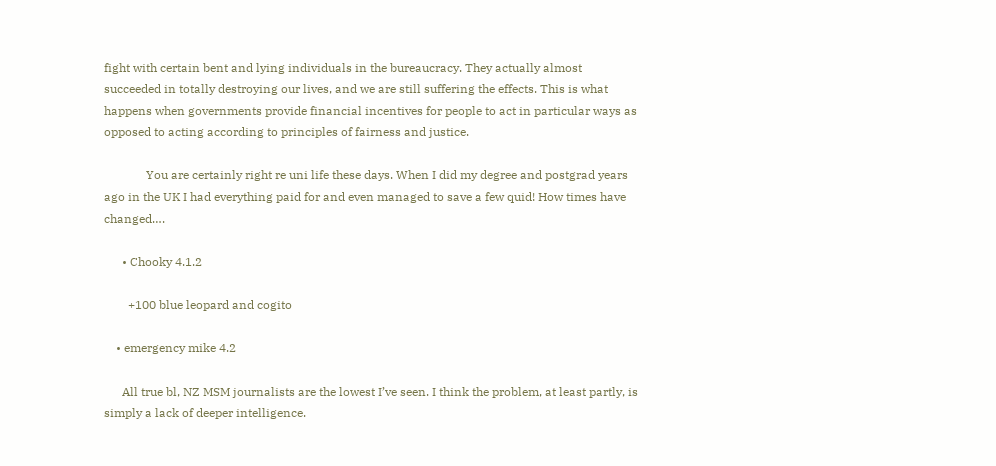fight with certain bent and lying individuals in the bureaucracy. They actually almost succeeded in totally destroying our lives, and we are still suffering the effects. This is what happens when governments provide financial incentives for people to act in particular ways as opposed to acting according to principles of fairness and justice.

              You are certainly right re uni life these days. When I did my degree and postgrad years ago in the UK I had everything paid for and even managed to save a few quid! How times have changed….

      • Chooky 4.1.2

        +100 blue leopard and cogito

    • emergency mike 4.2

      All true bl, NZ MSM journalists are the lowest I’ve seen. I think the problem, at least partly, is simply a lack of deeper intelligence.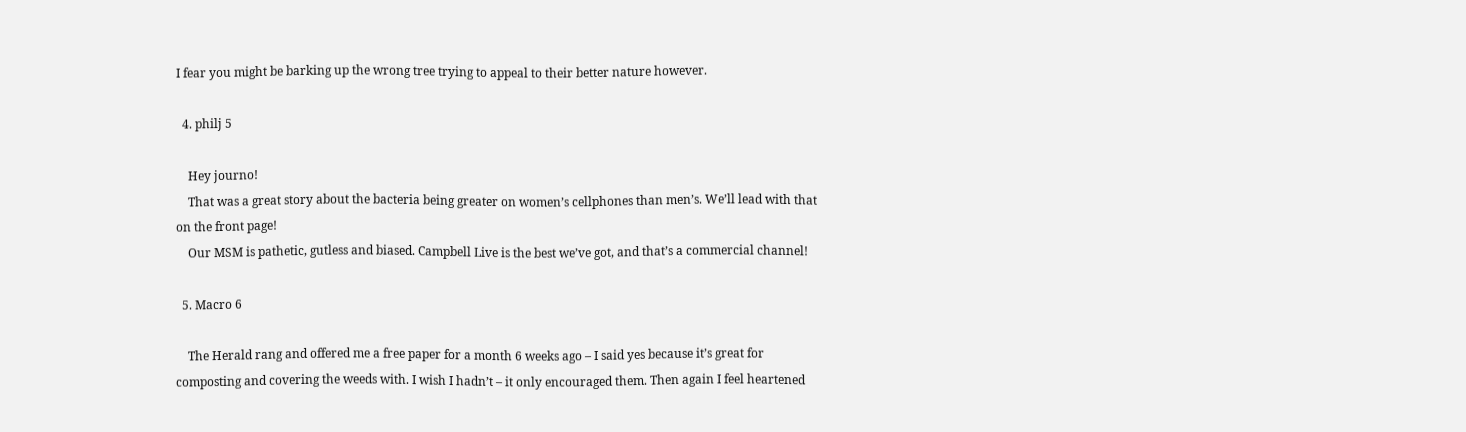I fear you might be barking up the wrong tree trying to appeal to their better nature however.

  4. philj 5

    Hey journo!
    That was a great story about the bacteria being greater on women’s cellphones than men’s. We’ll lead with that on the front page!
    Our MSM is pathetic, gutless and biased. Campbell Live is the best we’ve got, and that’s a commercial channel!

  5. Macro 6

    The Herald rang and offered me a free paper for a month 6 weeks ago – I said yes because it’s great for composting and covering the weeds with. I wish I hadn’t – it only encouraged them. Then again I feel heartened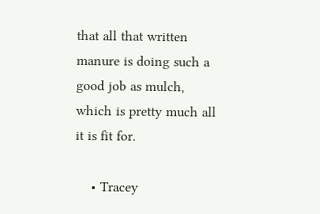that all that written manure is doing such a good job as mulch, which is pretty much all it is fit for.

    • Tracey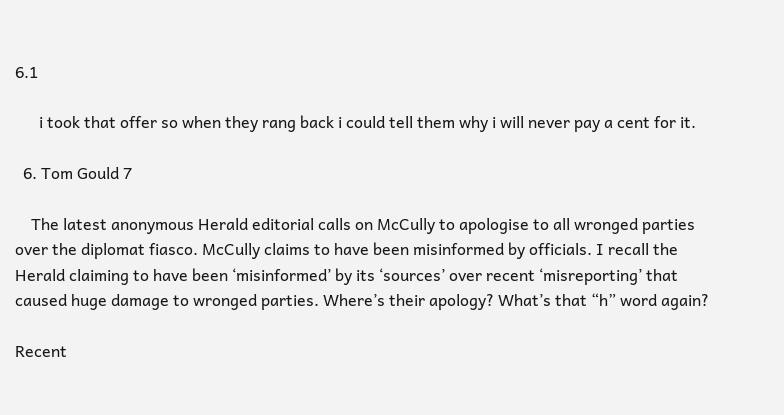6.1

      i took that offer so when they rang back i could tell them why i will never pay a cent for it.

  6. Tom Gould 7

    The latest anonymous Herald editorial calls on McCully to apologise to all wronged parties over the diplomat fiasco. McCully claims to have been misinformed by officials. I recall the Herald claiming to have been ‘misinformed’ by its ‘sources’ over recent ‘misreporting’ that caused huge damage to wronged parties. Where’s their apology? What’s that “h” word again?

Recent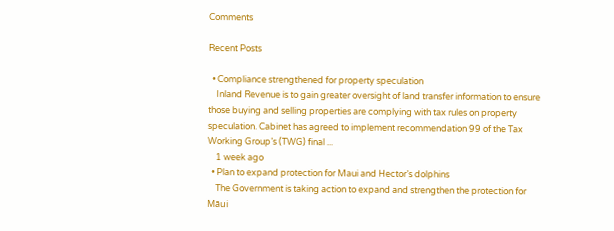Comments

Recent Posts

  • Compliance strengthened for property speculation
    Inland Revenue is to gain greater oversight of land transfer information to ensure those buying and selling properties are complying with tax rules on property speculation. Cabinet has agreed to implement recommendation 99 of the Tax Working Group’s (TWG) final ...
    1 week ago
  • Plan to expand protection for Maui and Hector’s dolphins
    The Government is taking action to expand and strengthen the protection for Māui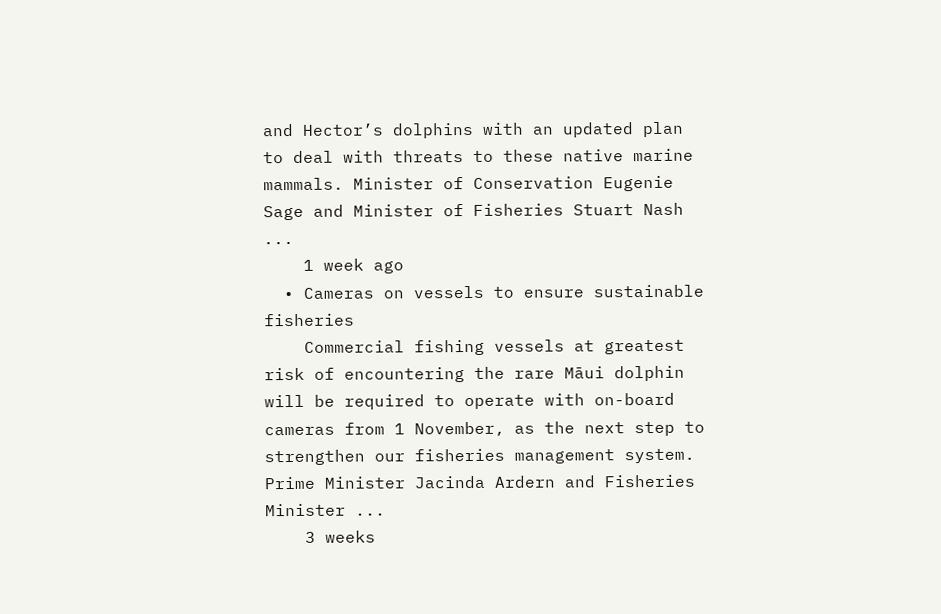and Hector’s dolphins with an updated plan to deal with threats to these native marine mammals. Minister of Conservation Eugenie Sage and Minister of Fisheries Stuart Nash ...
    1 week ago
  • Cameras on vessels to ensure sustainable fisheries
    Commercial fishing vessels at greatest risk of encountering the rare Māui dolphin will be required to operate with on-board cameras from 1 November, as the next step to strengthen our fisheries management system. Prime Minister Jacinda Ardern and Fisheries Minister ...
    3 weeks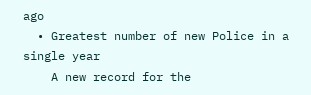ago
  • Greatest number of new Police in a single year
    A new record for the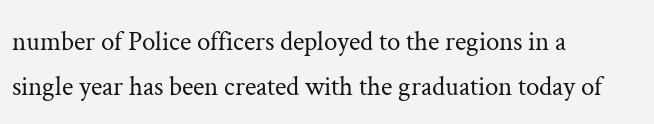number of Police officers deployed to the regions in a single year has been created with the graduation today of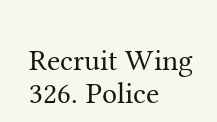Recruit Wing 326. Police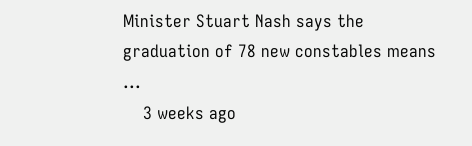Minister Stuart Nash says the graduation of 78 new constables means ...
    3 weeks ago